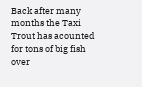Back after many months the Taxi Trout has acounted for tons of big fish over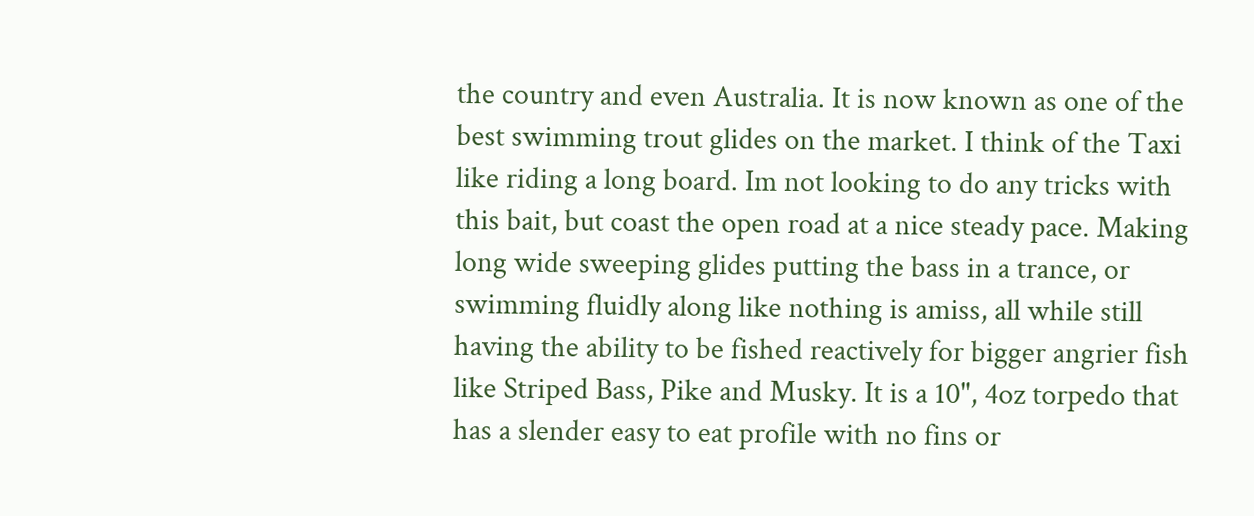the country and even Australia. It is now known as one of the best swimming trout glides on the market. I think of the Taxi like riding a long board. Im not looking to do any tricks with this bait, but coast the open road at a nice steady pace. Making long wide sweeping glides putting the bass in a trance, or swimming fluidly along like nothing is amiss, all while still having the ability to be fished reactively for bigger angrier fish like Striped Bass, Pike and Musky. It is a 10", 4oz torpedo that has a slender easy to eat profile with no fins or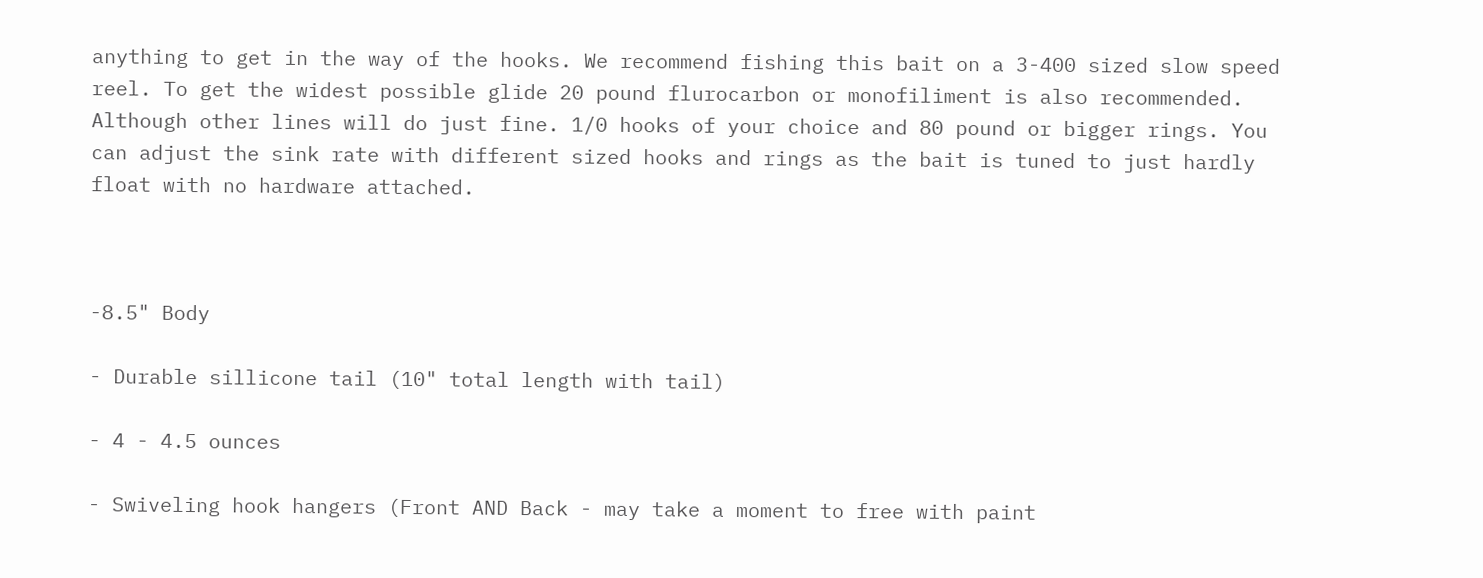anything to get in the way of the hooks. We recommend fishing this bait on a 3-400 sized slow speed reel. To get the widest possible glide 20 pound flurocarbon or monofiliment is also recommended. Although other lines will do just fine. 1/0 hooks of your choice and 80 pound or bigger rings. You can adjust the sink rate with different sized hooks and rings as the bait is tuned to just hardly float with no hardware attached.



-8.5" Body

- Durable sillicone tail (10" total length with tail)

- 4 - 4.5 ounces

- Swiveling hook hangers (Front AND Back - may take a moment to free with paint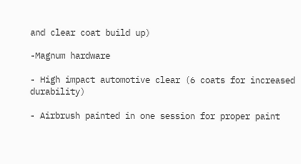and clear coat build up)

-Magnum hardware

- High impact automotive clear (6 coats for increased durability)

- Airbrush painted in one session for proper paint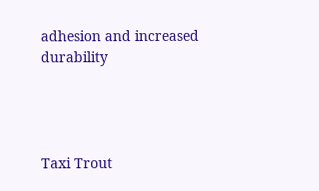adhesion and increased durability




Taxi Trout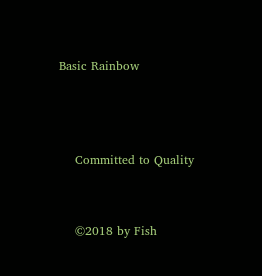Basic Rainbow



    Committed to Quality


    ©2018 by Fish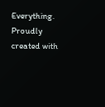Everything. Proudly created with